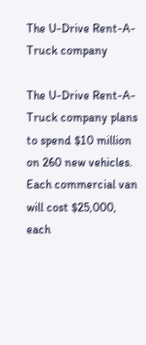The U-Drive Rent-A-Truck company

The U-Drive Rent-A-Truck company plans to spend $10 million on 260 new vehicles. Each commercial van will cost $25,000, each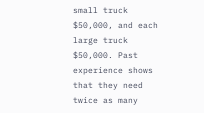small truck $50,000, and each large truck  $50,000. Past experience shows that they need twice as many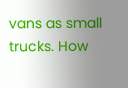vans as small trucks. How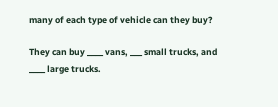many of each type of vehicle can they buy?

They can buy ____ vans, ___ small trucks, and ____ large trucks.